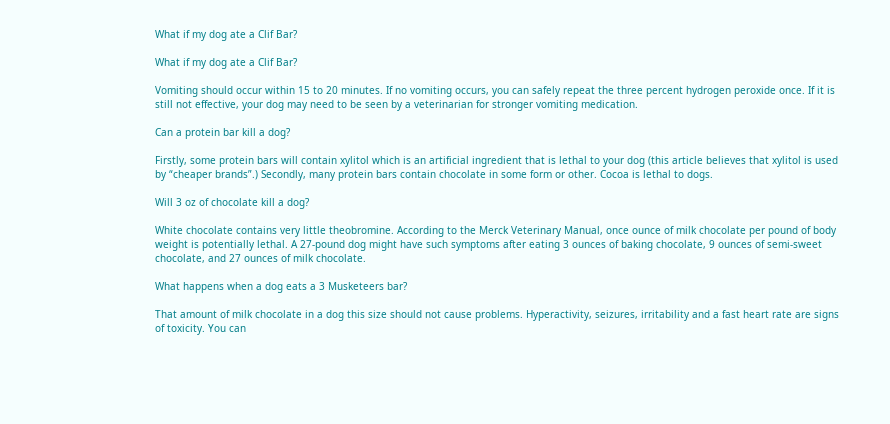What if my dog ate a Clif Bar?

What if my dog ate a Clif Bar?

Vomiting should occur within 15 to 20 minutes. If no vomiting occurs, you can safely repeat the three percent hydrogen peroxide once. If it is still not effective, your dog may need to be seen by a veterinarian for stronger vomiting medication.

Can a protein bar kill a dog?

Firstly, some protein bars will contain xylitol which is an artificial ingredient that is lethal to your dog (this article believes that xylitol is used by “cheaper brands”.) Secondly, many protein bars contain chocolate in some form or other. Cocoa is lethal to dogs.

Will 3 oz of chocolate kill a dog?

White chocolate contains very little theobromine. According to the Merck Veterinary Manual, once ounce of milk chocolate per pound of body weight is potentially lethal. A 27-pound dog might have such symptoms after eating 3 ounces of baking chocolate, 9 ounces of semi-sweet chocolate, and 27 ounces of milk chocolate.

What happens when a dog eats a 3 Musketeers bar?

That amount of milk chocolate in a dog this size should not cause problems. Hyperactivity, seizures, irritability and a fast heart rate are signs of toxicity. You can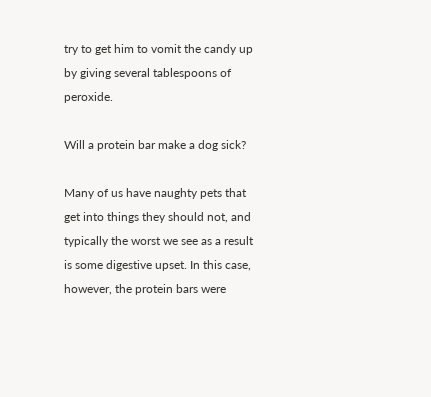try to get him to vomit the candy up by giving several tablespoons of peroxide.

Will a protein bar make a dog sick?

Many of us have naughty pets that get into things they should not, and typically the worst we see as a result is some digestive upset. In this case, however, the protein bars were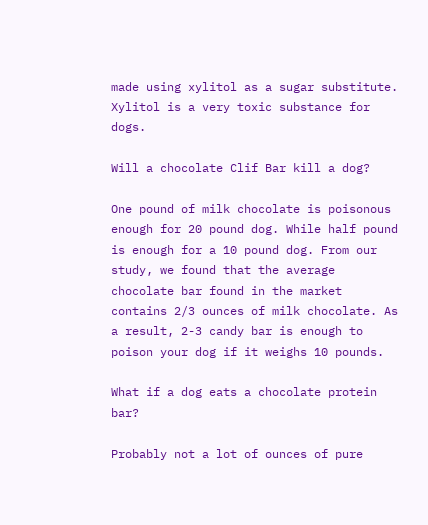made using xylitol as a sugar substitute. Xylitol is a very toxic substance for dogs.

Will a chocolate Clif Bar kill a dog?

One pound of milk chocolate is poisonous enough for 20 pound dog. While half pound is enough for a 10 pound dog. From our study, we found that the average chocolate bar found in the market contains 2/3 ounces of milk chocolate. As a result, 2-3 candy bar is enough to poison your dog if it weighs 10 pounds.

What if a dog eats a chocolate protein bar?

Probably not a lot of ounces of pure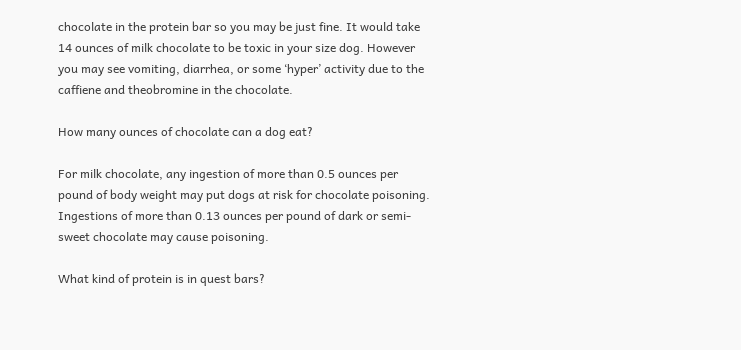chocolate in the protein bar so you may be just fine. It would take 14 ounces of milk chocolate to be toxic in your size dog. However you may see vomiting, diarrhea, or some ‘hyper’ activity due to the caffiene and theobromine in the chocolate.

How many ounces of chocolate can a dog eat?

For milk chocolate, any ingestion of more than 0.5 ounces per pound of body weight may put dogs at risk for chocolate poisoning. Ingestions of more than 0.13 ounces per pound of dark or semi-sweet chocolate may cause poisoning.

What kind of protein is in quest bars?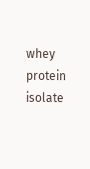whey protein isolate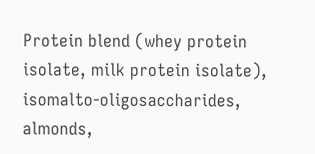Protein blend (whey protein isolate, milk protein isolate), isomalto-oligosaccharides, almonds,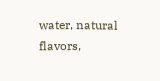water, natural flavors,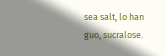sea salt, lo han guo, sucralose.